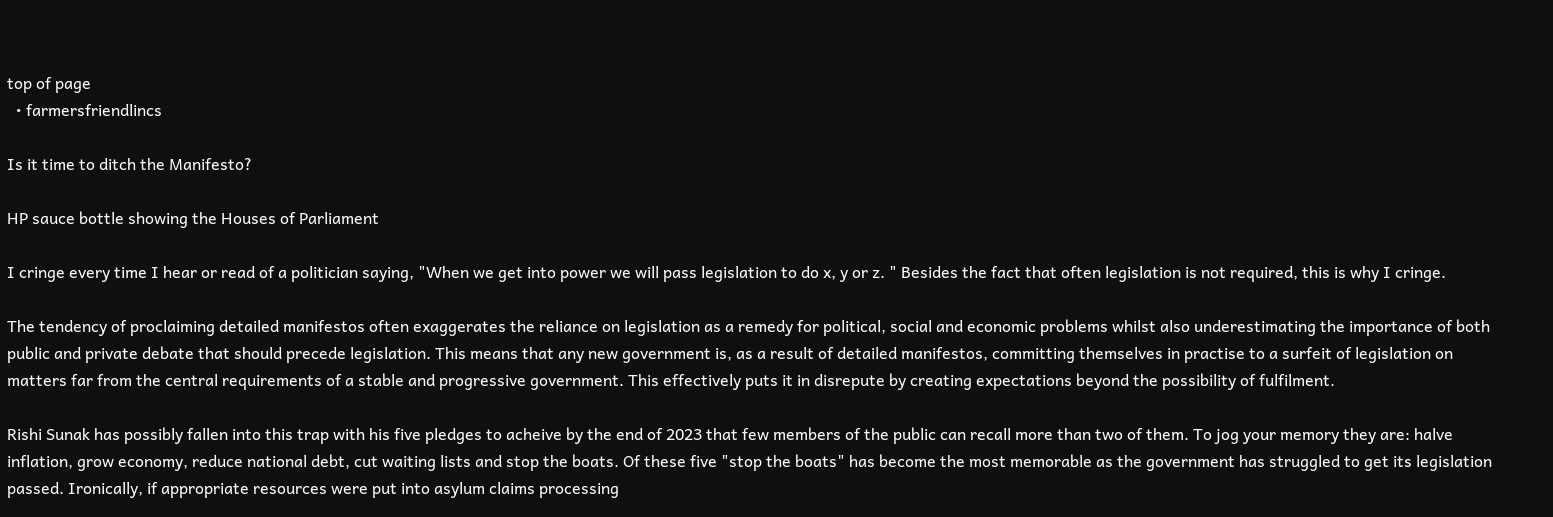top of page
  • farmersfriendlincs

Is it time to ditch the Manifesto?

HP sauce bottle showing the Houses of Parliament

I cringe every time I hear or read of a politician saying, "When we get into power we will pass legislation to do x, y or z. " Besides the fact that often legislation is not required, this is why I cringe.

The tendency of proclaiming detailed manifestos often exaggerates the reliance on legislation as a remedy for political, social and economic problems whilst also underestimating the importance of both public and private debate that should precede legislation. This means that any new government is, as a result of detailed manifestos, committing themselves in practise to a surfeit of legislation on matters far from the central requirements of a stable and progressive government. This effectively puts it in disrepute by creating expectations beyond the possibility of fulfilment.

Rishi Sunak has possibly fallen into this trap with his five pledges to acheive by the end of 2023 that few members of the public can recall more than two of them. To jog your memory they are: halve inflation, grow economy, reduce national debt, cut waiting lists and stop the boats. Of these five "stop the boats" has become the most memorable as the government has struggled to get its legislation passed. Ironically, if appropriate resources were put into asylum claims processing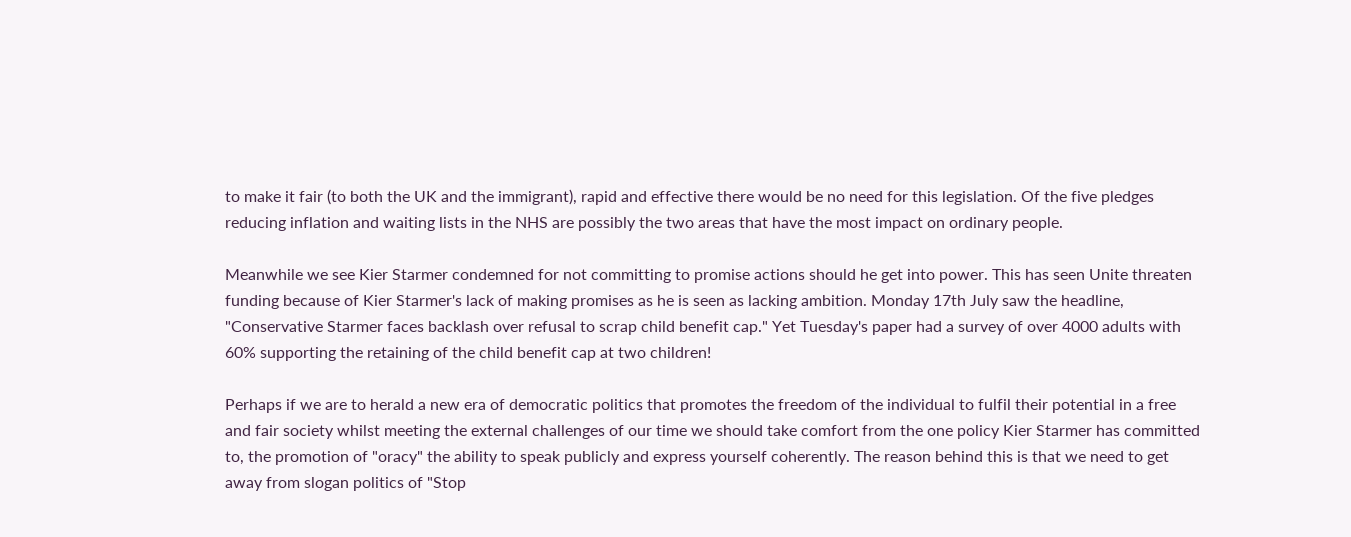to make it fair (to both the UK and the immigrant), rapid and effective there would be no need for this legislation. Of the five pledges reducing inflation and waiting lists in the NHS are possibly the two areas that have the most impact on ordinary people.

Meanwhile we see Kier Starmer condemned for not committing to promise actions should he get into power. This has seen Unite threaten funding because of Kier Starmer's lack of making promises as he is seen as lacking ambition. Monday 17th July saw the headline, "Conservative Starmer faces backlash over refusal to scrap child benefit cap." Yet Tuesday's paper had a survey of over 4000 adults with 60% supporting the retaining of the child benefit cap at two children!

Perhaps if we are to herald a new era of democratic politics that promotes the freedom of the individual to fulfil their potential in a free and fair society whilst meeting the external challenges of our time we should take comfort from the one policy Kier Starmer has committed to, the promotion of "oracy" the ability to speak publicly and express yourself coherently. The reason behind this is that we need to get away from slogan politics of "Stop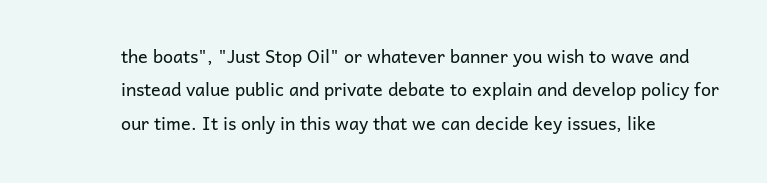the boats", "Just Stop Oil" or whatever banner you wish to wave and instead value public and private debate to explain and develop policy for our time. It is only in this way that we can decide key issues, like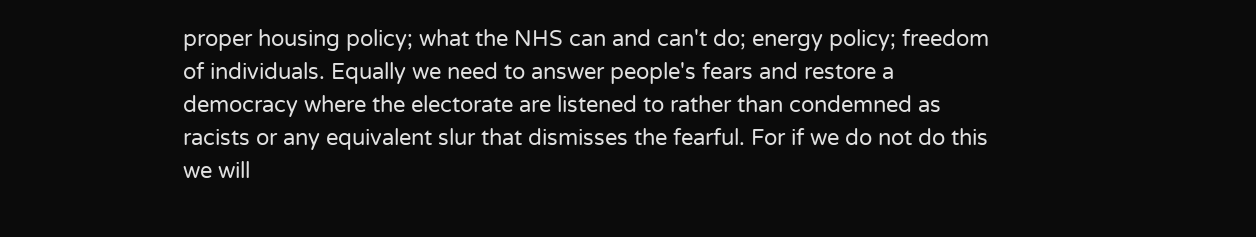proper housing policy; what the NHS can and can't do; energy policy; freedom of individuals. Equally we need to answer people's fears and restore a democracy where the electorate are listened to rather than condemned as racists or any equivalent slur that dismisses the fearful. For if we do not do this we will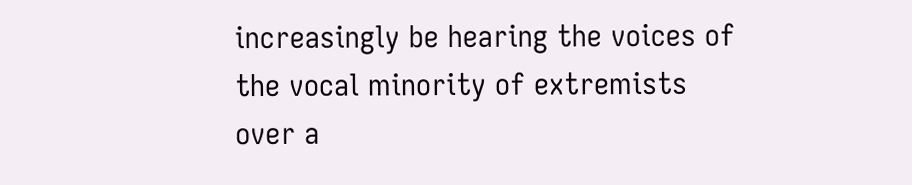increasingly be hearing the voices of the vocal minority of extremists over a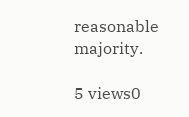reasonable majority.

5 views0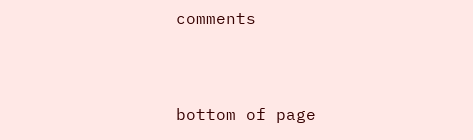comments


bottom of page